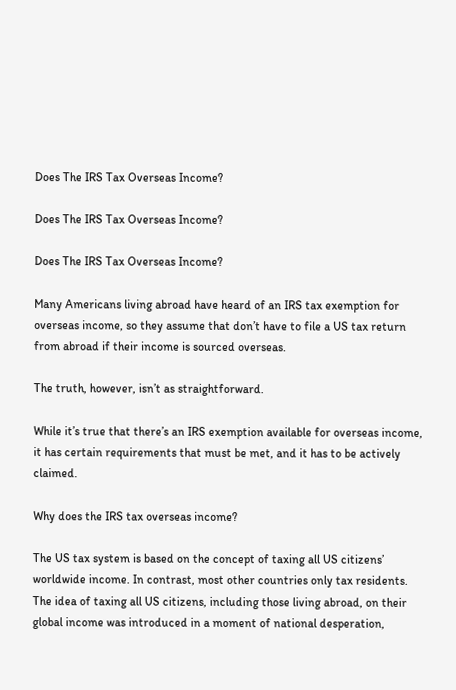Does The IRS Tax Overseas Income?

Does The IRS Tax Overseas Income?

Does The IRS Tax Overseas Income?

Many Americans living abroad have heard of an IRS tax exemption for overseas income, so they assume that don’t have to file a US tax return from abroad if their income is sourced overseas.

The truth, however, isn’t as straightforward.

While it’s true that there’s an IRS exemption available for overseas income, it has certain requirements that must be met, and it has to be actively claimed.

Why does the IRS tax overseas income?

The US tax system is based on the concept of taxing all US citizens’ worldwide income. In contrast, most other countries only tax residents. The idea of taxing all US citizens, including those living abroad, on their global income was introduced in a moment of national desperation,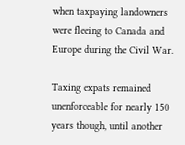when taxpaying landowners were fleeing to Canada and Europe during the Civil War.

Taxing expats remained unenforceable for nearly 150 years though, until another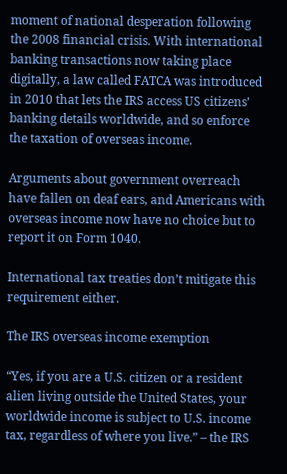moment of national desperation following the 2008 financial crisis. With international banking transactions now taking place digitally, a law called FATCA was introduced in 2010 that lets the IRS access US citizens’ banking details worldwide, and so enforce the taxation of overseas income.

Arguments about government overreach have fallen on deaf ears, and Americans with overseas income now have no choice but to report it on Form 1040.

International tax treaties don’t mitigate this requirement either.

The IRS overseas income exemption

“Yes, if you are a U.S. citizen or a resident alien living outside the United States, your worldwide income is subject to U.S. income tax, regardless of where you live.” – the IRS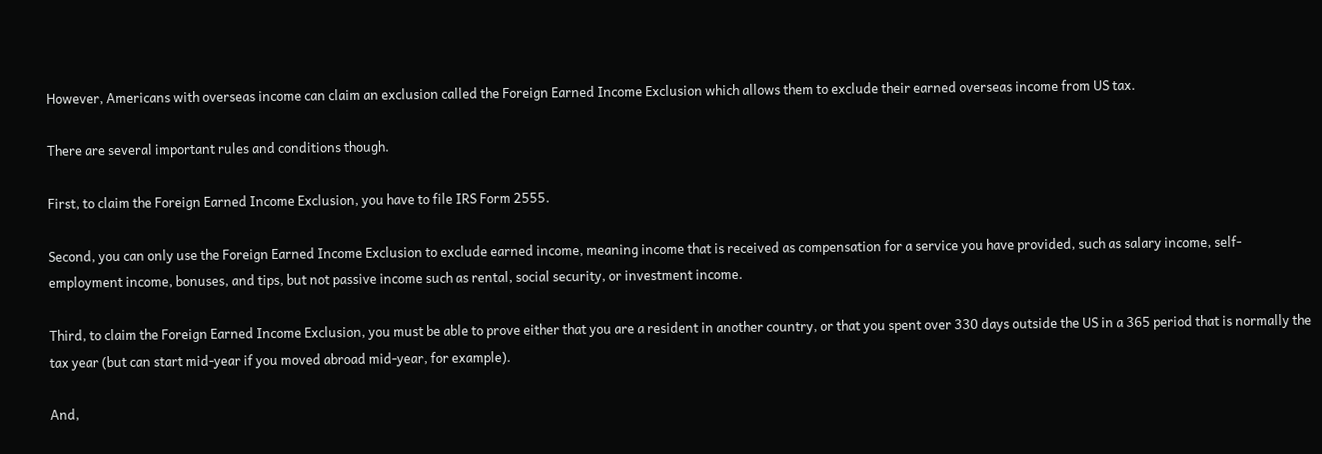However, Americans with overseas income can claim an exclusion called the Foreign Earned Income Exclusion which allows them to exclude their earned overseas income from US tax.

There are several important rules and conditions though.

First, to claim the Foreign Earned Income Exclusion, you have to file IRS Form 2555.

Second, you can only use the Foreign Earned Income Exclusion to exclude earned income, meaning income that is received as compensation for a service you have provided, such as salary income, self-employment income, bonuses, and tips, but not passive income such as rental, social security, or investment income.

Third, to claim the Foreign Earned Income Exclusion, you must be able to prove either that you are a resident in another country, or that you spent over 330 days outside the US in a 365 period that is normally the tax year (but can start mid-year if you moved abroad mid-year, for example).

And,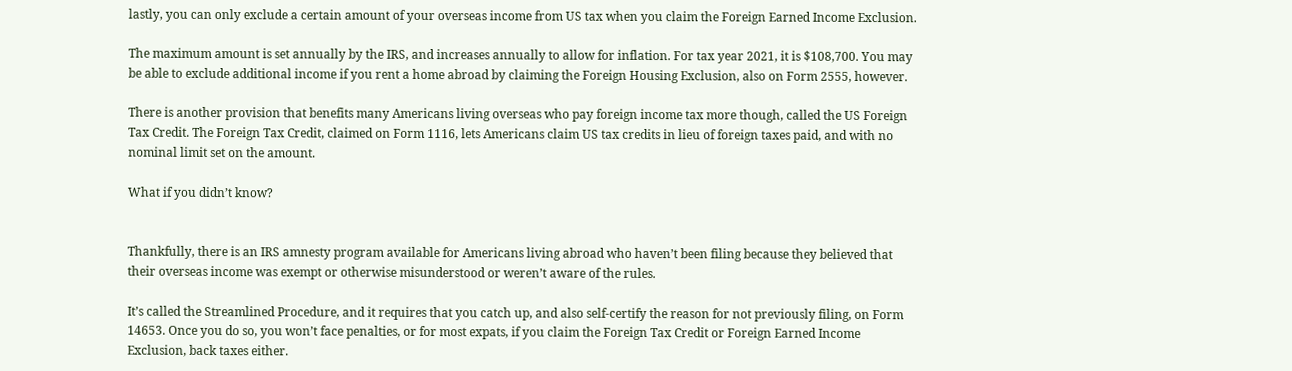lastly, you can only exclude a certain amount of your overseas income from US tax when you claim the Foreign Earned Income Exclusion.

The maximum amount is set annually by the IRS, and increases annually to allow for inflation. For tax year 2021, it is $108,700. You may be able to exclude additional income if you rent a home abroad by claiming the Foreign Housing Exclusion, also on Form 2555, however.

There is another provision that benefits many Americans living overseas who pay foreign income tax more though, called the US Foreign Tax Credit. The Foreign Tax Credit, claimed on Form 1116, lets Americans claim US tax credits in lieu of foreign taxes paid, and with no nominal limit set on the amount.

What if you didn’t know?


Thankfully, there is an IRS amnesty program available for Americans living abroad who haven’t been filing because they believed that their overseas income was exempt or otherwise misunderstood or weren’t aware of the rules.

It’s called the Streamlined Procedure, and it requires that you catch up, and also self-certify the reason for not previously filing, on Form 14653. Once you do so, you won’t face penalties, or for most expats, if you claim the Foreign Tax Credit or Foreign Earned Income Exclusion, back taxes either.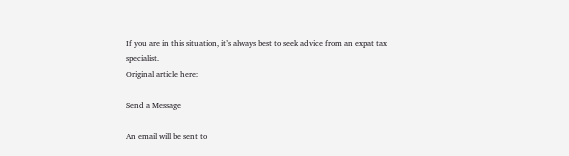If you are in this situation, it’s always best to seek advice from an expat tax specialist.
Original article here:

Send a Message

An email will be sent to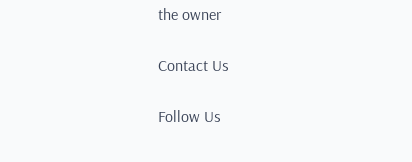the owner

Contact Us

Follow Us